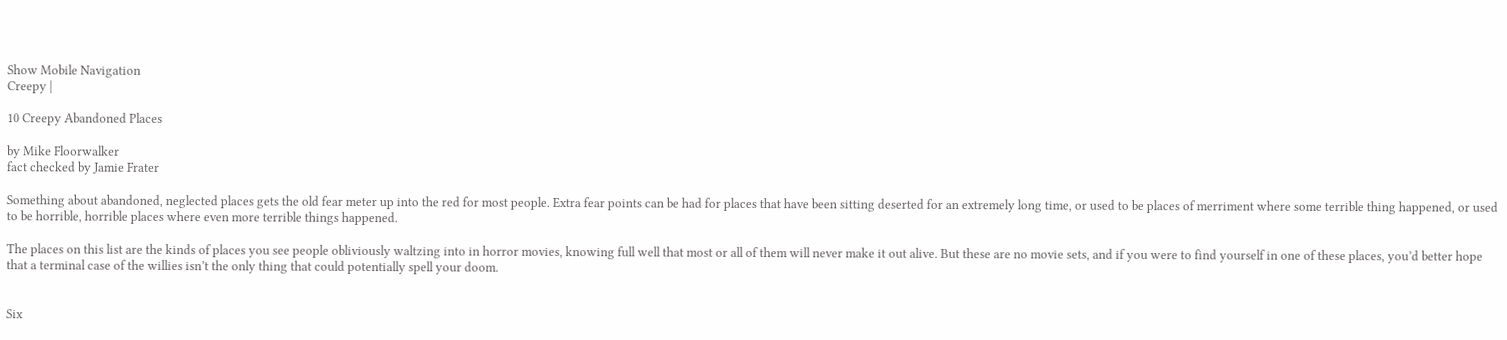Show Mobile Navigation
Creepy |

10 Creepy Abandoned Places

by Mike Floorwalker
fact checked by Jamie Frater

Something about abandoned, neglected places gets the old fear meter up into the red for most people. Extra fear points can be had for places that have been sitting deserted for an extremely long time, or used to be places of merriment where some terrible thing happened, or used to be horrible, horrible places where even more terrible things happened.

The places on this list are the kinds of places you see people obliviously waltzing into in horror movies, knowing full well that most or all of them will never make it out alive. But these are no movie sets, and if you were to find yourself in one of these places, you’d better hope that a terminal case of the willies isn’t the only thing that could potentially spell your doom.


Six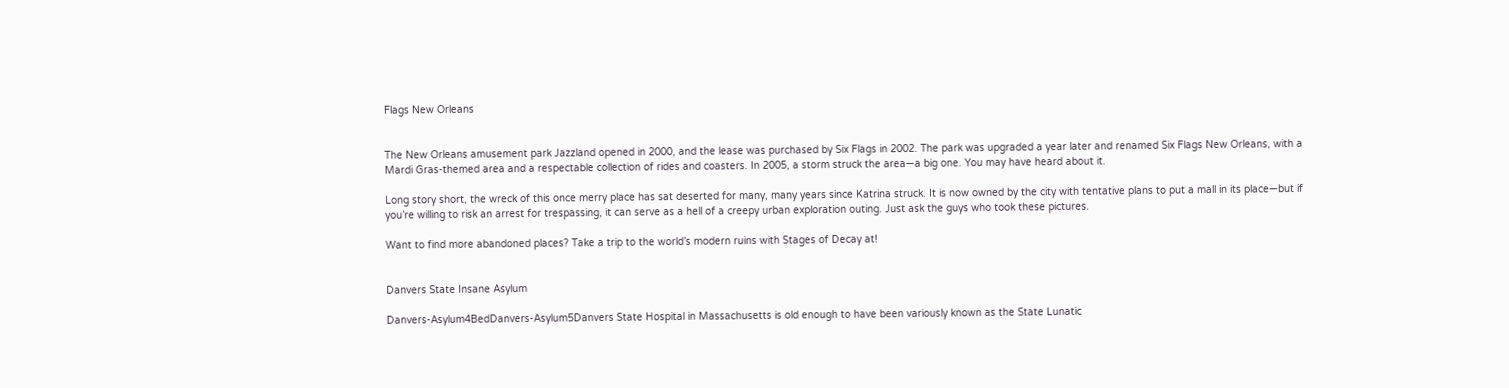Flags New Orleans


The New Orleans amusement park Jazzland opened in 2000, and the lease was purchased by Six Flags in 2002. The park was upgraded a year later and renamed Six Flags New Orleans, with a Mardi Gras-themed area and a respectable collection of rides and coasters. In 2005, a storm struck the area—a big one. You may have heard about it.

Long story short, the wreck of this once merry place has sat deserted for many, many years since Katrina struck. It is now owned by the city with tentative plans to put a mall in its place—but if you’re willing to risk an arrest for trespassing, it can serve as a hell of a creepy urban exploration outing. Just ask the guys who took these pictures.

Want to find more abandoned places? Take a trip to the world’s modern ruins with Stages of Decay at!


Danvers State Insane Asylum

Danvers-Asylum4BedDanvers-Asylum5Danvers State Hospital in Massachusetts is old enough to have been variously known as the State Lunatic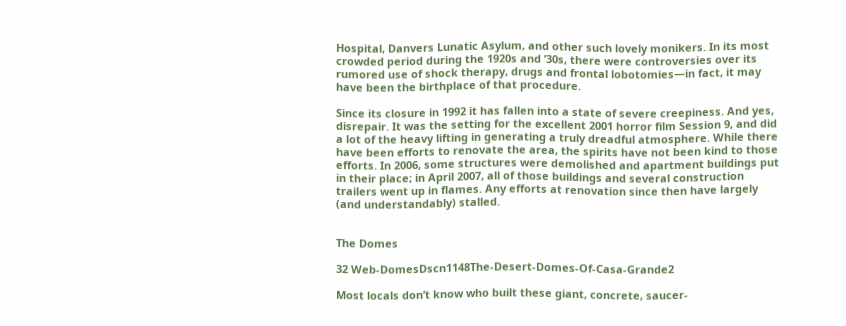Hospital, Danvers Lunatic Asylum, and other such lovely monikers. In its most crowded period during the 1920s and ’30s, there were controversies over its rumored use of shock therapy, drugs and frontal lobotomies—in fact, it may have been the birthplace of that procedure.

Since its closure in 1992 it has fallen into a state of severe creepiness. And yes, disrepair. It was the setting for the excellent 2001 horror film Session 9, and did a lot of the heavy lifting in generating a truly dreadful atmosphere. While there have been efforts to renovate the area, the spirits have not been kind to those efforts. In 2006, some structures were demolished and apartment buildings put in their place; in April 2007, all of those buildings and several construction trailers went up in flames. Any efforts at renovation since then have largely (and understandably) stalled.


The Domes

32 Web-DomesDscn1148The-Desert-Domes-Of-Casa-Grande2

Most locals don’t know who built these giant, concrete, saucer-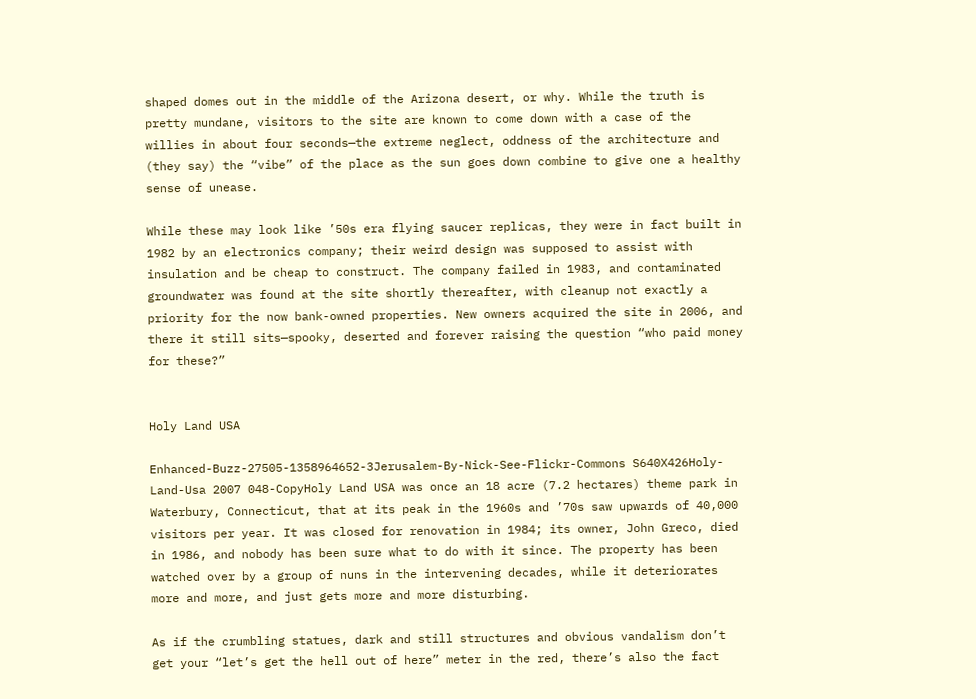shaped domes out in the middle of the Arizona desert, or why. While the truth is pretty mundane, visitors to the site are known to come down with a case of the willies in about four seconds—the extreme neglect, oddness of the architecture and (they say) the “vibe” of the place as the sun goes down combine to give one a healthy sense of unease.

While these may look like ’50s era flying saucer replicas, they were in fact built in 1982 by an electronics company; their weird design was supposed to assist with insulation and be cheap to construct. The company failed in 1983, and contaminated groundwater was found at the site shortly thereafter, with cleanup not exactly a priority for the now bank-owned properties. New owners acquired the site in 2006, and there it still sits—spooky, deserted and forever raising the question “who paid money for these?”


Holy Land USA

Enhanced-Buzz-27505-1358964652-3Jerusalem-By-Nick-See-Flickr-Commons S640X426Holy-Land-Usa 2007 048-CopyHoly Land USA was once an 18 acre (7.2 hectares) theme park in Waterbury, Connecticut, that at its peak in the 1960s and ’70s saw upwards of 40,000 visitors per year. It was closed for renovation in 1984; its owner, John Greco, died in 1986, and nobody has been sure what to do with it since. The property has been watched over by a group of nuns in the intervening decades, while it deteriorates more and more, and just gets more and more disturbing.

As if the crumbling statues, dark and still structures and obvious vandalism don’t get your “let’s get the hell out of here” meter in the red, there’s also the fact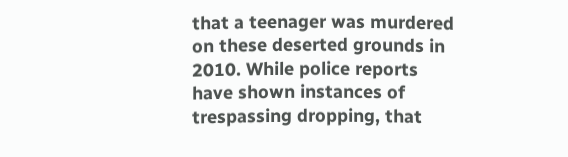that a teenager was murdered on these deserted grounds in 2010. While police reports have shown instances of trespassing dropping, that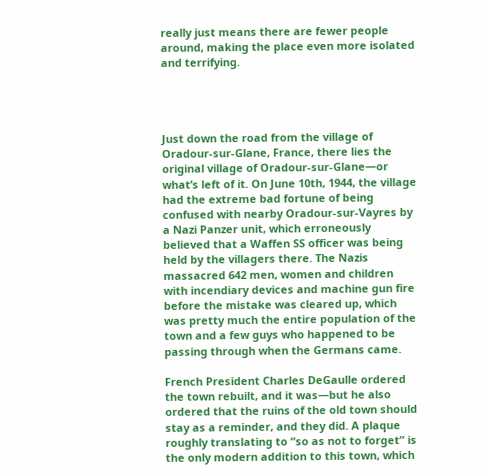really just means there are fewer people around, making the place even more isolated and terrifying.




Just down the road from the village of Oradour-sur-Glane, France, there lies the original village of Oradour-sur-Glane—or what’s left of it. On June 10th, 1944, the village had the extreme bad fortune of being confused with nearby Oradour-sur-Vayres by a Nazi Panzer unit, which erroneously believed that a Waffen SS officer was being held by the villagers there. The Nazis massacred 642 men, women and children with incendiary devices and machine gun fire before the mistake was cleared up, which was pretty much the entire population of the town and a few guys who happened to be passing through when the Germans came.

French President Charles DeGaulle ordered the town rebuilt, and it was—but he also ordered that the ruins of the old town should stay as a reminder, and they did. A plaque roughly translating to “so as not to forget” is the only modern addition to this town, which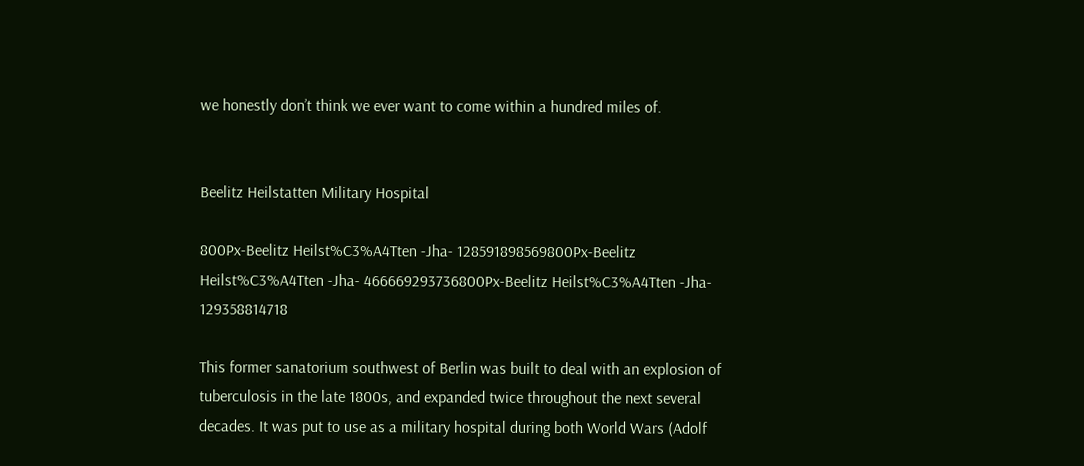we honestly don’t think we ever want to come within a hundred miles of.


Beelitz Heilstatten Military Hospital

800Px-Beelitz Heilst%C3%A4Tten -Jha- 128591898569800Px-Beelitz Heilst%C3%A4Tten -Jha- 466669293736800Px-Beelitz Heilst%C3%A4Tten -Jha- 129358814718

This former sanatorium southwest of Berlin was built to deal with an explosion of tuberculosis in the late 1800s, and expanded twice throughout the next several decades. It was put to use as a military hospital during both World Wars (Adolf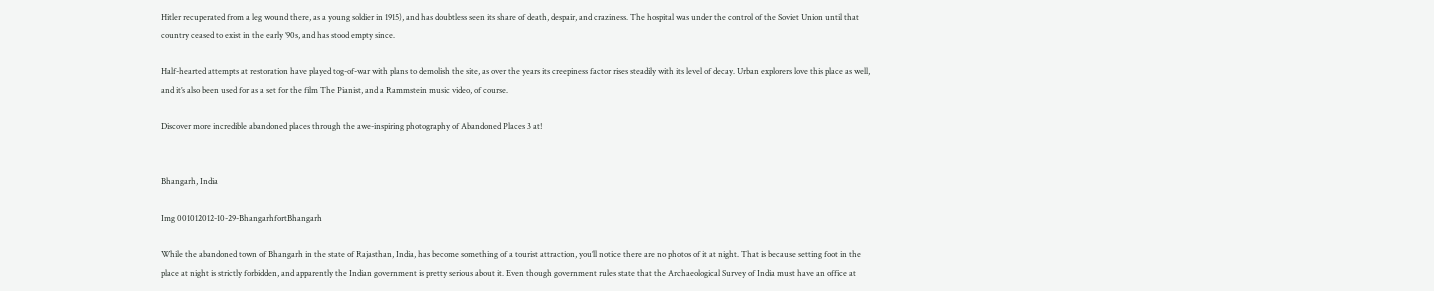Hitler recuperated from a leg wound there, as a young soldier in 1915), and has doubtless seen its share of death, despair, and craziness. The hospital was under the control of the Soviet Union until that country ceased to exist in the early ’90s, and has stood empty since.

Half-hearted attempts at restoration have played tog-of-war with plans to demolish the site, as over the years its creepiness factor rises steadily with its level of decay. Urban explorers love this place as well, and it’s also been used for as a set for the film The Pianist, and a Rammstein music video, of course.

Discover more incredible abandoned places through the awe-inspiring photography of Abandoned Places 3 at!


Bhangarh, India

Img 001012012-10-29-BhangarhfortBhangarh

While the abandoned town of Bhangarh in the state of Rajasthan, India, has become something of a tourist attraction, you’ll notice there are no photos of it at night. That is because setting foot in the place at night is strictly forbidden, and apparently the Indian government is pretty serious about it. Even though government rules state that the Archaeological Survey of India must have an office at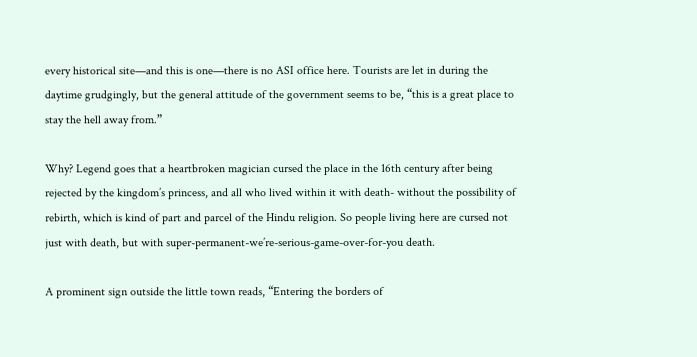every historical site—and this is one—there is no ASI office here. Tourists are let in during the daytime grudgingly, but the general attitude of the government seems to be, “this is a great place to stay the hell away from.”

Why? Legend goes that a heartbroken magician cursed the place in the 16th century after being rejected by the kingdom’s princess, and all who lived within it with death- without the possibility of rebirth, which is kind of part and parcel of the Hindu religion. So people living here are cursed not just with death, but with super-permanent-we’re-serious-game-over-for-you death.

A prominent sign outside the little town reads, “Entering the borders of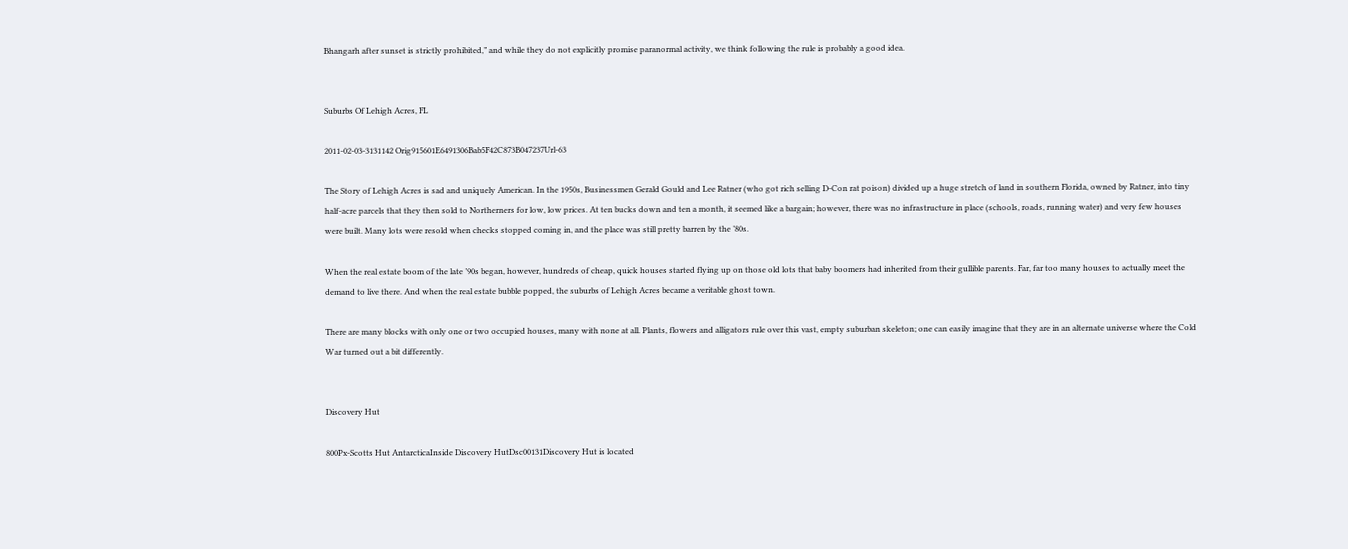Bhangarh after sunset is strictly prohibited,” and while they do not explicitly promise paranormal activity, we think following the rule is probably a good idea.


Suburbs Of Lehigh Acres, FL

2011-02-03-3131142 Orig915601E6491306Bab5F42C873B047237Url-63

The Story of Lehigh Acres is sad and uniquely American. In the 1950s, Businessmen Gerald Gould and Lee Ratner (who got rich selling D-Con rat poison) divided up a huge stretch of land in southern Florida, owned by Ratner, into tiny half-acre parcels that they then sold to Northerners for low, low prices. At ten bucks down and ten a month, it seemed like a bargain; however, there was no infrastructure in place (schools, roads, running water) and very few houses were built. Many lots were resold when checks stopped coming in, and the place was still pretty barren by the ’80s.

When the real estate boom of the late ’90s began, however, hundreds of cheap, quick houses started flying up on those old lots that baby boomers had inherited from their gullible parents. Far, far too many houses to actually meet the demand to live there. And when the real estate bubble popped, the suburbs of Lehigh Acres became a veritable ghost town.

There are many blocks with only one or two occupied houses, many with none at all. Plants, flowers and alligators rule over this vast, empty suburban skeleton; one can easily imagine that they are in an alternate universe where the Cold War turned out a bit differently.


Discovery Hut

800Px-Scotts Hut AntarcticaInside Discovery HutDsc00131Discovery Hut is located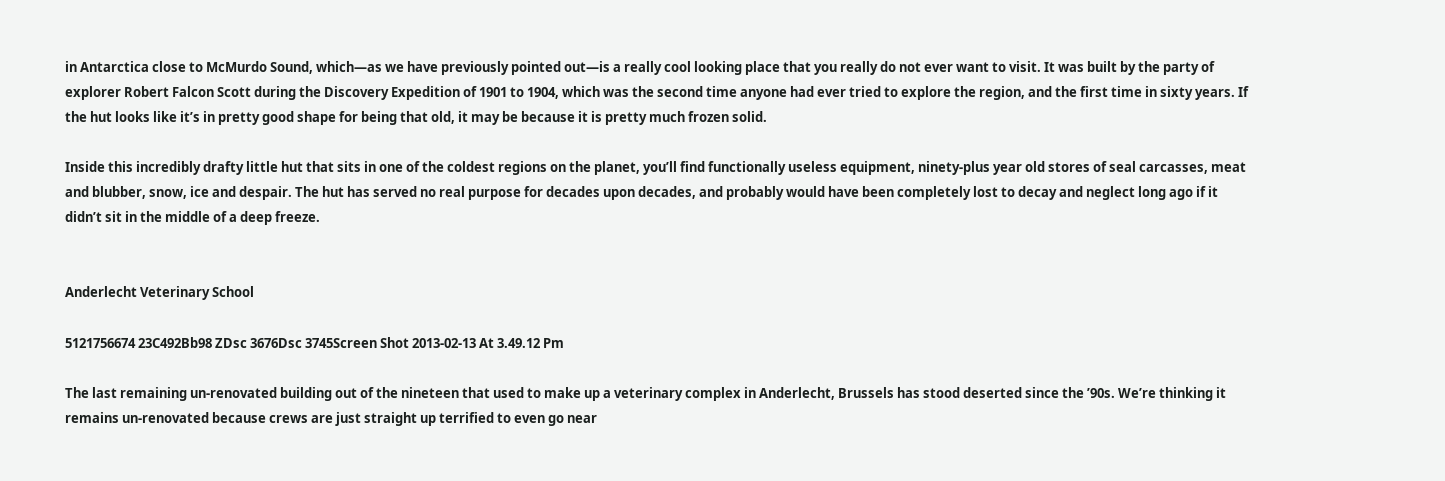in Antarctica close to McMurdo Sound, which—as we have previously pointed out—is a really cool looking place that you really do not ever want to visit. It was built by the party of explorer Robert Falcon Scott during the Discovery Expedition of 1901 to 1904, which was the second time anyone had ever tried to explore the region, and the first time in sixty years. If the hut looks like it’s in pretty good shape for being that old, it may be because it is pretty much frozen solid.

Inside this incredibly drafty little hut that sits in one of the coldest regions on the planet, you’ll find functionally useless equipment, ninety-plus year old stores of seal carcasses, meat and blubber, snow, ice and despair. The hut has served no real purpose for decades upon decades, and probably would have been completely lost to decay and neglect long ago if it didn’t sit in the middle of a deep freeze.


Anderlecht Veterinary School

5121756674 23C492Bb98 ZDsc 3676Dsc 3745Screen Shot 2013-02-13 At 3.49.12 Pm

The last remaining un-renovated building out of the nineteen that used to make up a veterinary complex in Anderlecht, Brussels has stood deserted since the ’90s. We’re thinking it remains un-renovated because crews are just straight up terrified to even go near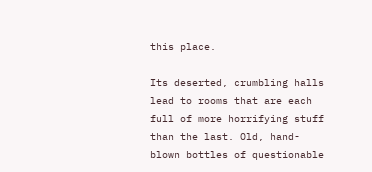this place.

Its deserted, crumbling halls lead to rooms that are each full of more horrifying stuff than the last. Old, hand-blown bottles of questionable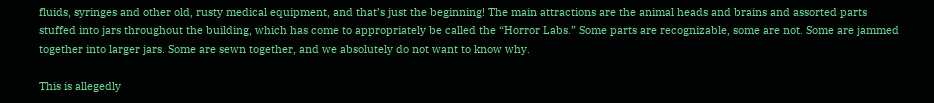fluids, syringes and other old, rusty medical equipment, and that’s just the beginning! The main attractions are the animal heads and brains and assorted parts stuffed into jars throughout the building, which has come to appropriately be called the “Horror Labs.” Some parts are recognizable, some are not. Some are jammed together into larger jars. Some are sewn together, and we absolutely do not want to know why.

This is allegedly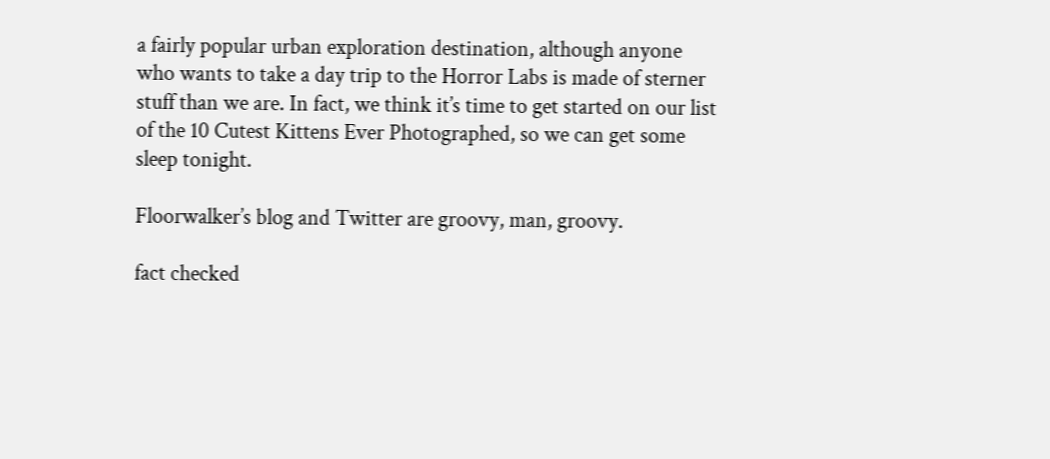a fairly popular urban exploration destination, although anyone who wants to take a day trip to the Horror Labs is made of sterner stuff than we are. In fact, we think it’s time to get started on our list of the 10 Cutest Kittens Ever Photographed, so we can get some sleep tonight.

Floorwalker’s blog and Twitter are groovy, man, groovy.

fact checked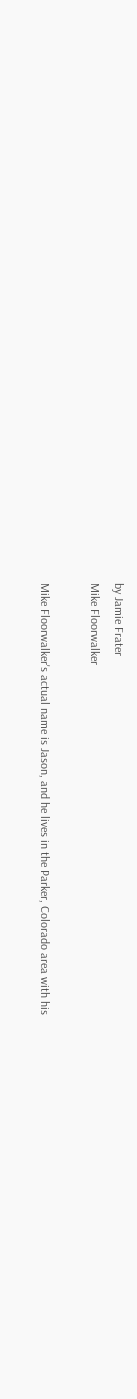by Jamie Frater
Mike Floorwalker

Mike Floorwalker's actual name is Jason, and he lives in the Parker, Colorado area with his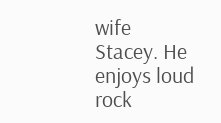wife Stacey. He enjoys loud rock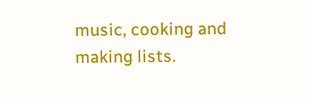music, cooking and making lists.